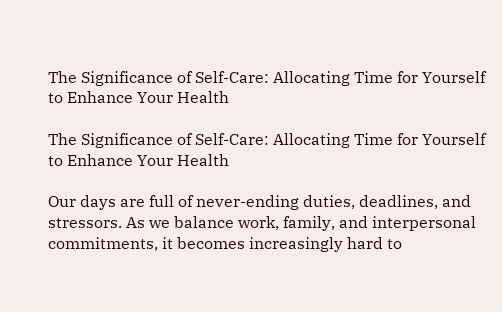The Significance of Self-Care: Allocating Time for Yourself to Enhance Your Health

The Significance of Self-Care: Allocating Time for Yourself to Enhance Your Health

Our days are full of never-ending duties, deadlines, and stressors. As we balance work, family, and interpersonal commitments, it becomes increasingly hard to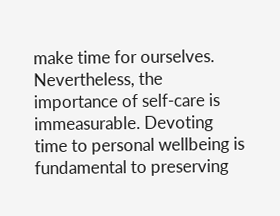make time for ourselves. Nevertheless, the importance of self-care is immeasurable. Devoting time to personal wellbeing is fundamental to preserving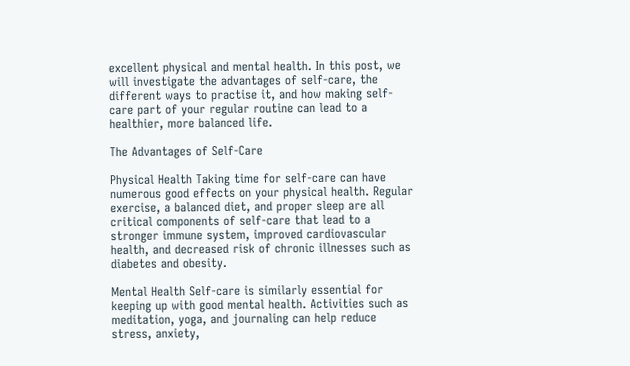excellent physical and mental health. In this post, we will investigate the advantages of self-care, the different ways to practise it, and how making self-care part of your regular routine can lead to a healthier, more balanced life.

The Advantages of Self-Care

Physical Health Taking time for self-care can have numerous good effects on your physical health. Regular exercise, a balanced diet, and proper sleep are all critical components of self-care that lead to a stronger immune system, improved cardiovascular health, and decreased risk of chronic illnesses such as diabetes and obesity.

Mental Health Self-care is similarly essential for keeping up with good mental health. Activities such as meditation, yoga, and journaling can help reduce stress, anxiety,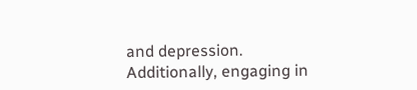and depression. Additionally, engaging in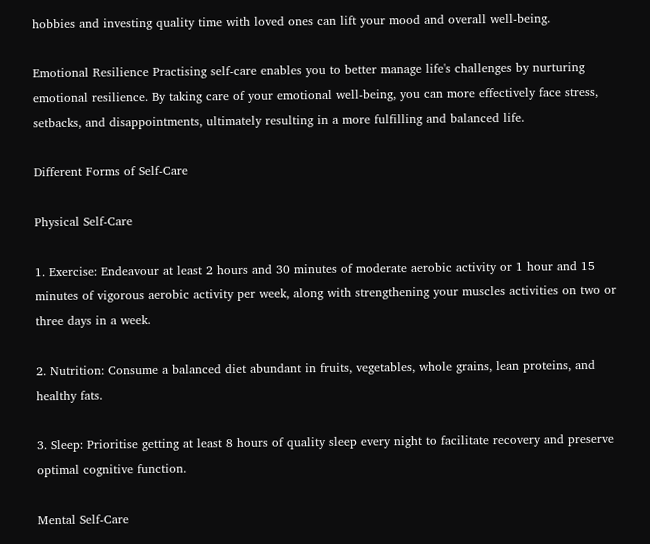hobbies and investing quality time with loved ones can lift your mood and overall well-being.

Emotional Resilience Practising self-care enables you to better manage life's challenges by nurturing emotional resilience. By taking care of your emotional well-being, you can more effectively face stress, setbacks, and disappointments, ultimately resulting in a more fulfilling and balanced life.

Different Forms of Self-Care

Physical Self-Care

1. Exercise: Endeavour at least 2 hours and 30 minutes of moderate aerobic activity or 1 hour and 15 minutes of vigorous aerobic activity per week, along with strengthening your muscles activities on two or three days in a week.

2. Nutrition: Consume a balanced diet abundant in fruits, vegetables, whole grains, lean proteins, and healthy fats.

3. Sleep: Prioritise getting at least 8 hours of quality sleep every night to facilitate recovery and preserve optimal cognitive function.

Mental Self-Care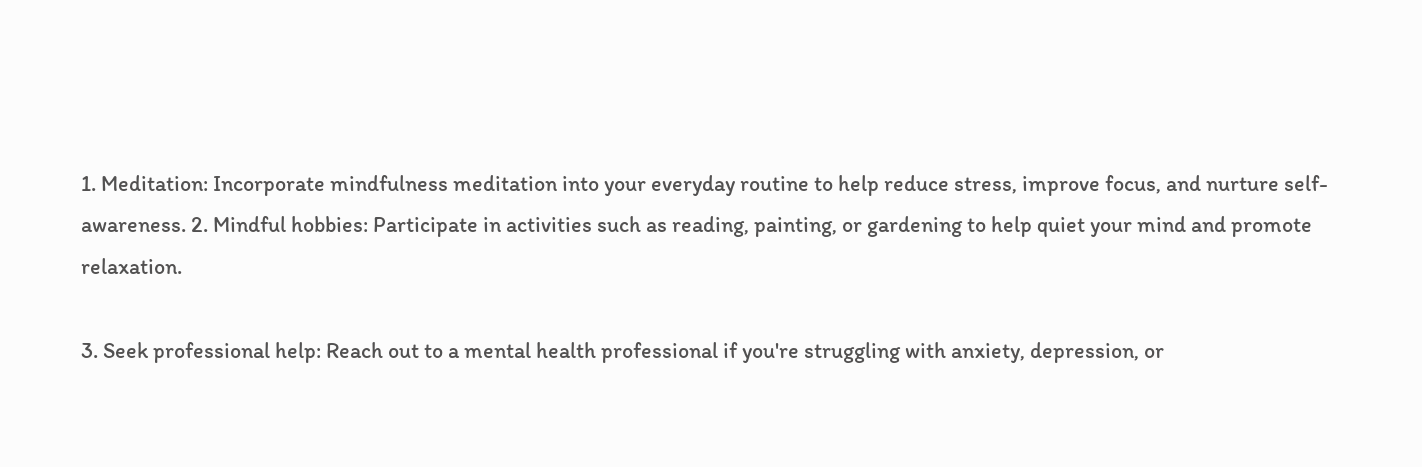1. Meditation: Incorporate mindfulness meditation into your everyday routine to help reduce stress, improve focus, and nurture self-awareness. 2. Mindful hobbies: Participate in activities such as reading, painting, or gardening to help quiet your mind and promote relaxation.

3. Seek professional help: Reach out to a mental health professional if you're struggling with anxiety, depression, or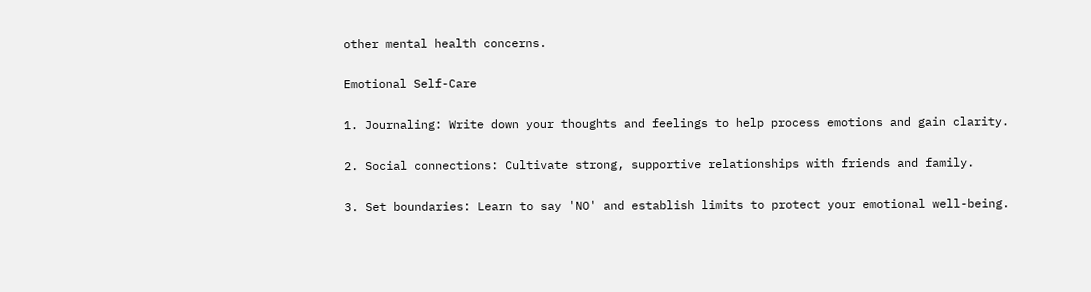other mental health concerns.

Emotional Self-Care

1. Journaling: Write down your thoughts and feelings to help process emotions and gain clarity.

2. Social connections: Cultivate strong, supportive relationships with friends and family.

3. Set boundaries: Learn to say 'NO' and establish limits to protect your emotional well-being.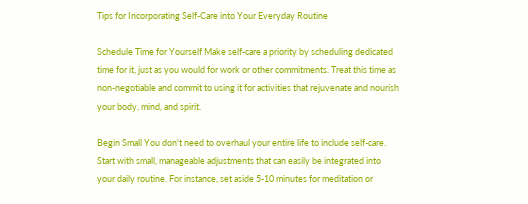Tips for Incorporating Self-Care into Your Everyday Routine

Schedule Time for Yourself Make self-care a priority by scheduling dedicated time for it, just as you would for work or other commitments. Treat this time as non-negotiable and commit to using it for activities that rejuvenate and nourish your body, mind, and spirit.

Begin Small You don't need to overhaul your entire life to include self-care. Start with small, manageable adjustments that can easily be integrated into your daily routine. For instance, set aside 5-10 minutes for meditation or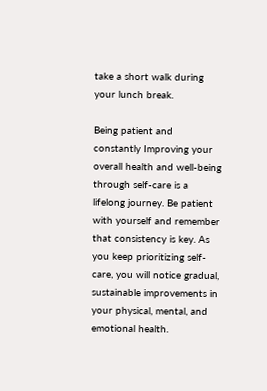take a short walk during your lunch break.

Being patient and constantly Improving your overall health and well-being through self-care is a lifelong journey. Be patient with yourself and remember that consistency is key. As you keep prioritizing self-care, you will notice gradual, sustainable improvements in your physical, mental, and emotional health.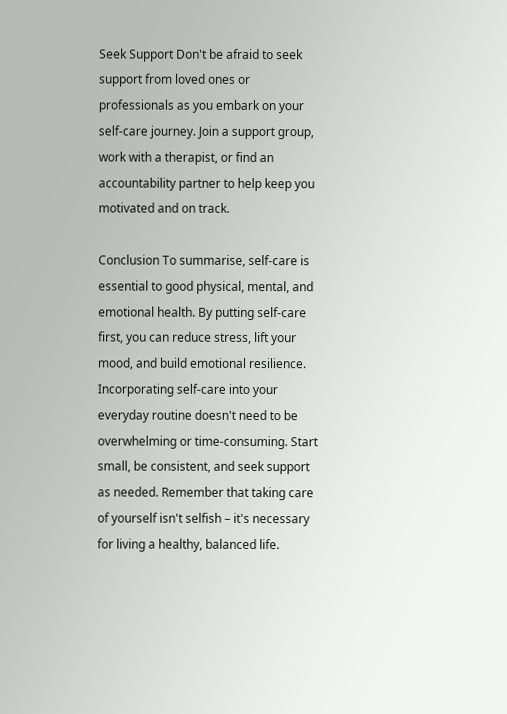Seek Support Don't be afraid to seek support from loved ones or professionals as you embark on your self-care journey. Join a support group, work with a therapist, or find an accountability partner to help keep you motivated and on track.

Conclusion To summarise, self-care is essential to good physical, mental, and emotional health. By putting self-care first, you can reduce stress, lift your mood, and build emotional resilience. Incorporating self-care into your everyday routine doesn't need to be overwhelming or time-consuming. Start small, be consistent, and seek support as needed. Remember that taking care of yourself isn't selfish – it's necessary for living a healthy, balanced life.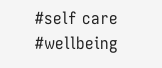#self care #wellbeing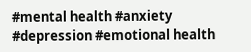#mental health #anxiety #depression #emotional health